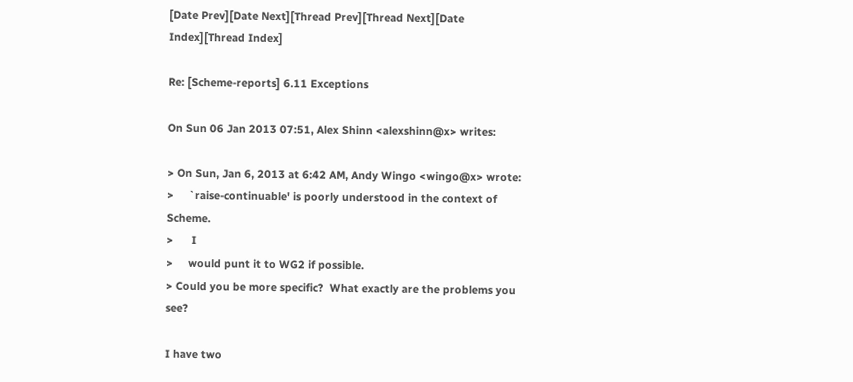[Date Prev][Date Next][Thread Prev][Thread Next][Date Index][Thread Index]

Re: [Scheme-reports] 6.11 Exceptions

On Sun 06 Jan 2013 07:51, Alex Shinn <alexshinn@x> writes:

> On Sun, Jan 6, 2013 at 6:42 AM, Andy Wingo <wingo@x> wrote:
>     `raise-continuable' is poorly understood in the context of Scheme.
>      I
>     would punt it to WG2 if possible.
> Could you be more specific?  What exactly are the problems you see?

I have two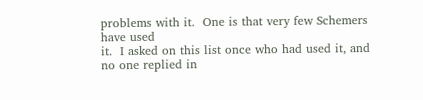problems with it.  One is that very few Schemers have used
it.  I asked on this list once who had used it, and no one replied in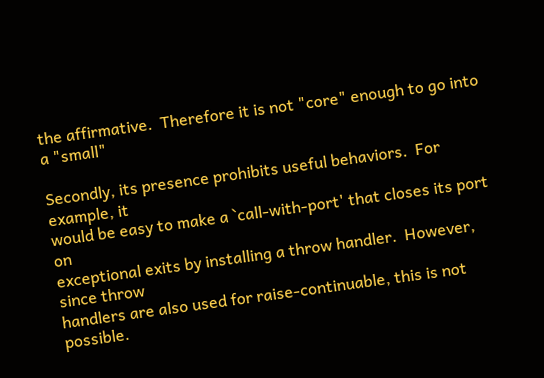the affirmative.  Therefore it is not "core" enough to go into a "small"

Secondly, its presence prohibits useful behaviors.  For example, it
would be easy to make a `call-with-port' that closes its port on
exceptional exits by installing a throw handler.  However, since throw
handlers are also used for raise-continuable, this is not possible.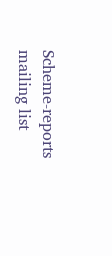Scheme-reports mailing list